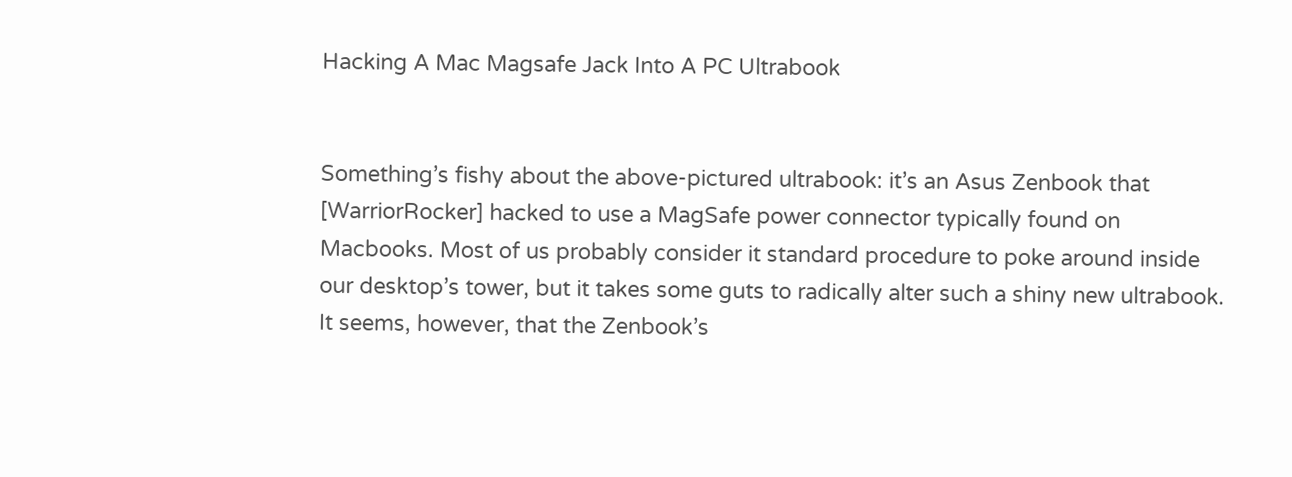Hacking A Mac Magsafe Jack Into A PC Ultrabook


Something’s fishy about the above-pictured ultrabook: it’s an Asus Zenbook that [WarriorRocker] hacked to use a MagSafe power connector typically found on Macbooks. Most of us probably consider it standard procedure to poke around inside our desktop’s tower, but it takes some guts to radically alter such a shiny new ultrabook. It seems, however, that the Zenbook’s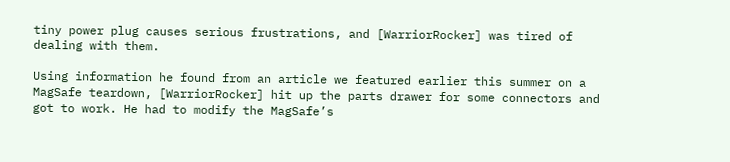tiny power plug causes serious frustrations, and [WarriorRocker] was tired of dealing with them.

Using information he found from an article we featured earlier this summer on a MagSafe teardown, [WarriorRocker] hit up the parts drawer for some connectors and got to work. He had to modify the MagSafe’s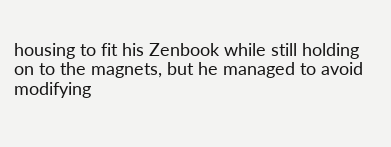housing to fit his Zenbook while still holding on to the magnets, but he managed to avoid modifying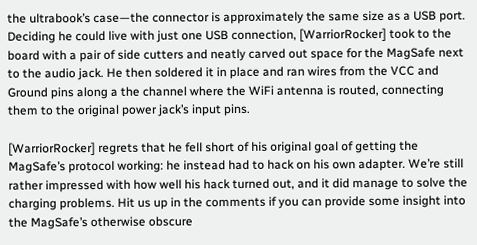the ultrabook’s case—the connector is approximately the same size as a USB port. Deciding he could live with just one USB connection, [WarriorRocker] took to the board with a pair of side cutters and neatly carved out space for the MagSafe next to the audio jack. He then soldered it in place and ran wires from the VCC and Ground pins along a the channel where the WiFi antenna is routed, connecting them to the original power jack’s input pins.

[WarriorRocker] regrets that he fell short of his original goal of getting the MagSafe’s protocol working: he instead had to hack on his own adapter. We’re still rather impressed with how well his hack turned out, and it did manage to solve the charging problems. Hit us up in the comments if you can provide some insight into the MagSafe’s otherwise obscure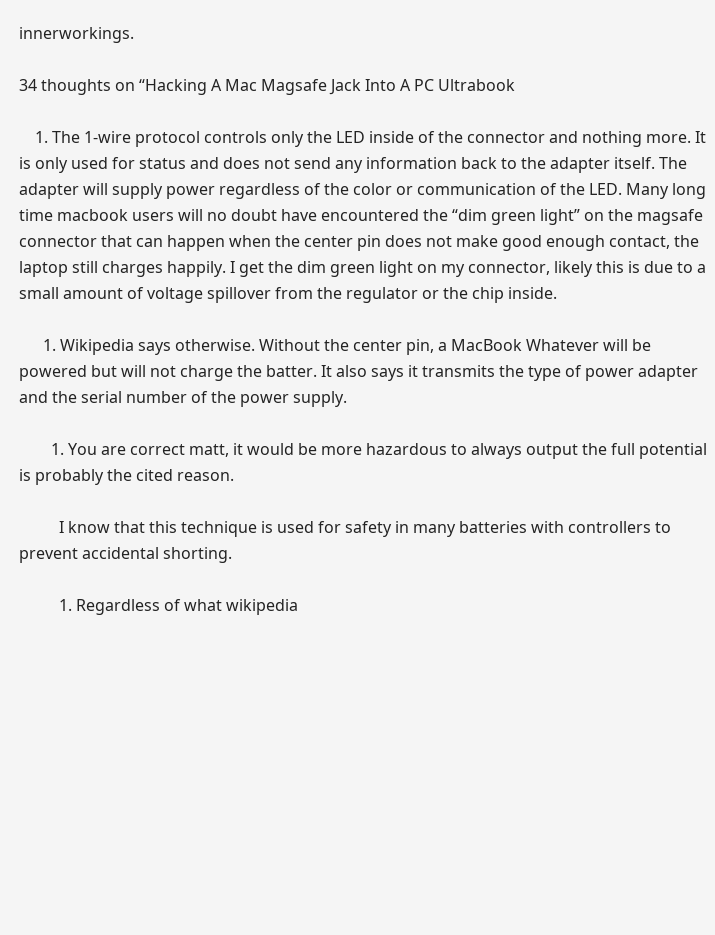innerworkings.

34 thoughts on “Hacking A Mac Magsafe Jack Into A PC Ultrabook

    1. The 1-wire protocol controls only the LED inside of the connector and nothing more. It is only used for status and does not send any information back to the adapter itself. The adapter will supply power regardless of the color or communication of the LED. Many long time macbook users will no doubt have encountered the “dim green light” on the magsafe connector that can happen when the center pin does not make good enough contact, the laptop still charges happily. I get the dim green light on my connector, likely this is due to a small amount of voltage spillover from the regulator or the chip inside.

      1. Wikipedia says otherwise. Without the center pin, a MacBook Whatever will be powered but will not charge the batter. It also says it transmits the type of power adapter and the serial number of the power supply.

        1. You are correct matt, it would be more hazardous to always output the full potential is probably the cited reason.

          I know that this technique is used for safety in many batteries with controllers to prevent accidental shorting.

          1. Regardless of what wikipedia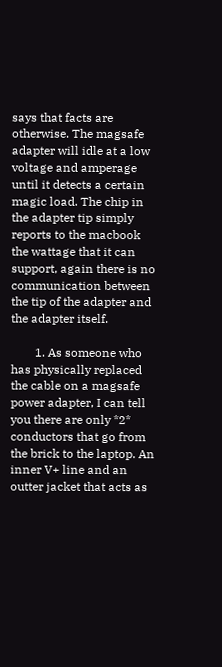says that facts are otherwise. The magsafe adapter will idle at a low voltage and amperage until it detects a certain magic load. The chip in the adapter tip simply reports to the macbook the wattage that it can support, again there is no communication between the tip of the adapter and the adapter itself.

        1. As someone who has physically replaced the cable on a magsafe power adapter, I can tell you there are only *2* conductors that go from the brick to the laptop. An inner V+ line and an outter jacket that acts as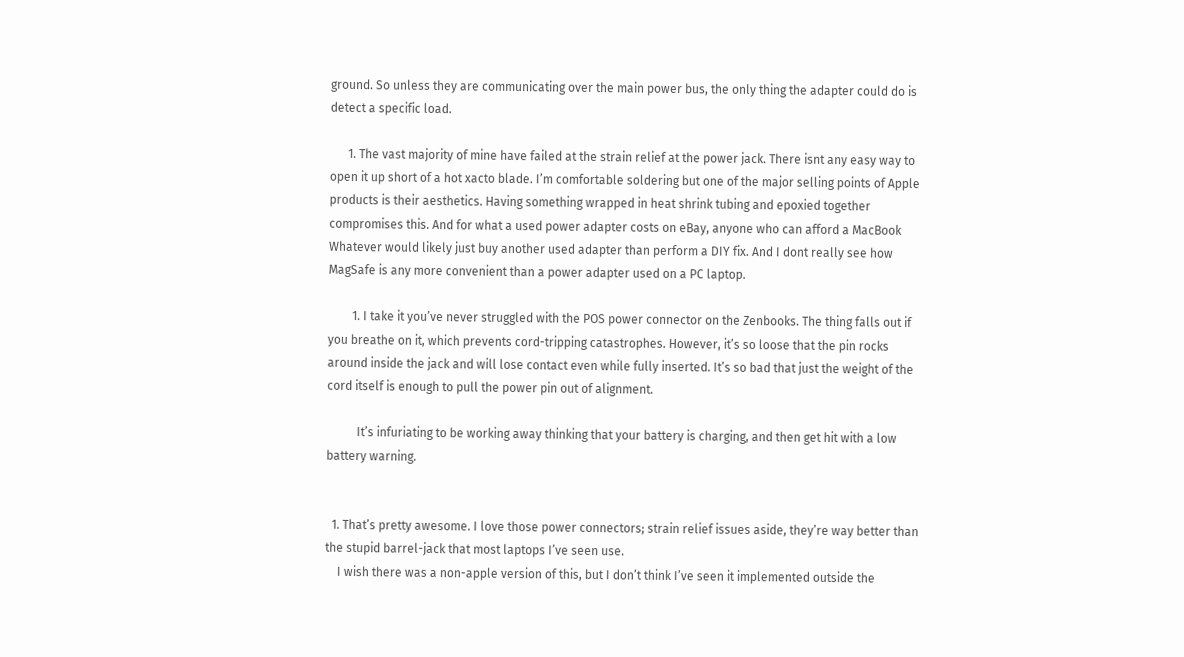ground. So unless they are communicating over the main power bus, the only thing the adapter could do is detect a specific load.

      1. The vast majority of mine have failed at the strain relief at the power jack. There isnt any easy way to open it up short of a hot xacto blade. I’m comfortable soldering but one of the major selling points of Apple products is their aesthetics. Having something wrapped in heat shrink tubing and epoxied together compromises this. And for what a used power adapter costs on eBay, anyone who can afford a MacBook Whatever would likely just buy another used adapter than perform a DIY fix. And I dont really see how MagSafe is any more convenient than a power adapter used on a PC laptop.

        1. I take it you’ve never struggled with the POS power connector on the Zenbooks. The thing falls out if you breathe on it, which prevents cord-tripping catastrophes. However, it’s so loose that the pin rocks around inside the jack and will lose contact even while fully inserted. It’s so bad that just the weight of the cord itself is enough to pull the power pin out of alignment.

          It’s infuriating to be working away thinking that your battery is charging, and then get hit with a low battery warning.


  1. That’s pretty awesome. I love those power connectors; strain relief issues aside, they’re way better than the stupid barrel-jack that most laptops I’ve seen use.
    I wish there was a non-apple version of this, but I don’t think I’ve seen it implemented outside the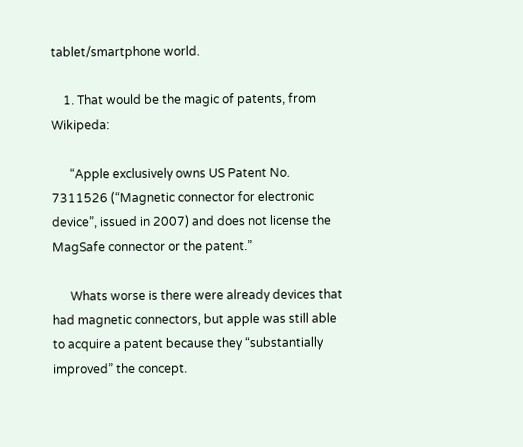tablet/smartphone world.

    1. That would be the magic of patents, from Wikipeda:

      “Apple exclusively owns US Patent No. 7311526 (“Magnetic connector for electronic device”, issued in 2007) and does not license the MagSafe connector or the patent.”

      Whats worse is there were already devices that had magnetic connectors, but apple was still able to acquire a patent because they “substantially improved” the concept.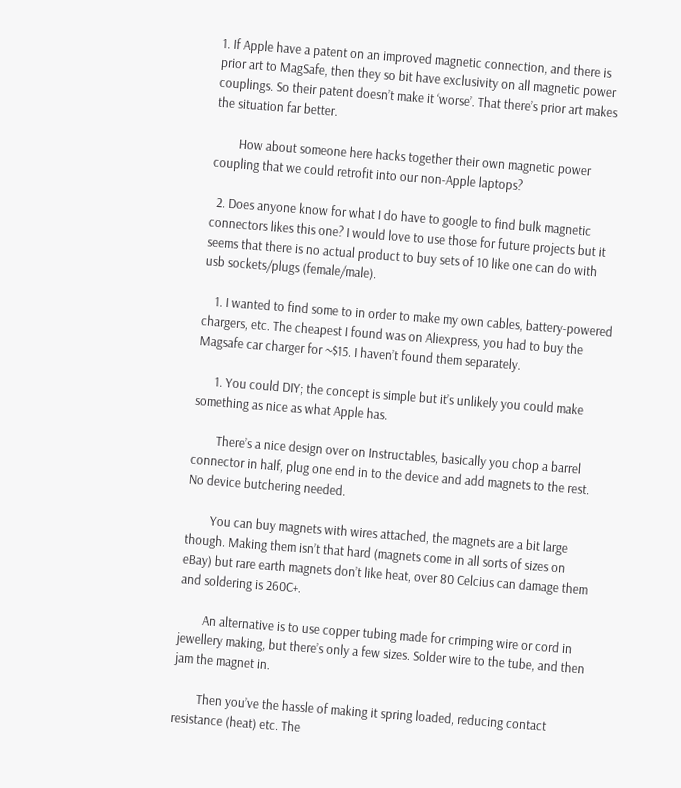1. If Apple have a patent on an improved magnetic connection, and there is prior art to MagSafe, then they so bit have exclusivity on all magnetic power couplings. So their patent doesn’t make it ‘worse’. That there’s prior art makes the situation far better.

        How about someone here hacks together their own magnetic power coupling that we could retrofit into our non-Apple laptops?

  2. Does anyone know for what I do have to google to find bulk magnetic connectors likes this one? I would love to use those for future projects but it seems that there is no actual product to buy sets of 10 like one can do with usb sockets/plugs (female/male).

    1. I wanted to find some to in order to make my own cables, battery-powered chargers, etc. The cheapest I found was on Aliexpress, you had to buy the Magsafe car charger for ~$15. I haven’t found them separately.

      1. You could DIY; the concept is simple but it’s unlikely you could make something as nice as what Apple has.

        There’s a nice design over on Instructables, basically you chop a barrel connector in half, plug one end in to the device and add magnets to the rest. No device butchering needed.

        You can buy magnets with wires attached, the magnets are a bit large though. Making them isn’t that hard (magnets come in all sorts of sizes on eBay) but rare earth magnets don’t like heat, over 80 Celcius can damage them and soldering is 260C+.

        An alternative is to use copper tubing made for crimping wire or cord in jewellery making, but there’s only a few sizes. Solder wire to the tube, and then jam the magnet in.

        Then you’ve the hassle of making it spring loaded, reducing contact resistance (heat) etc. The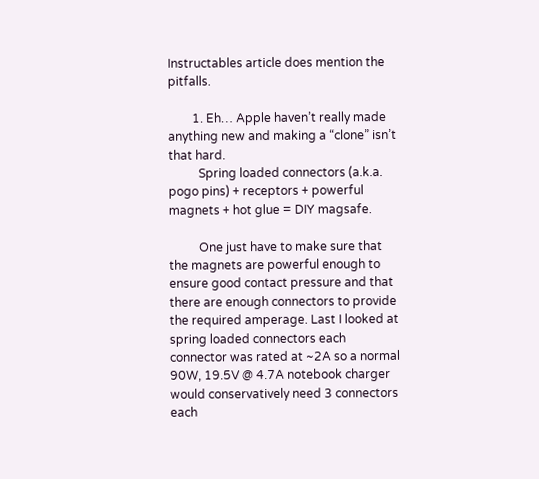Instructables article does mention the pitfalls.

        1. Eh… Apple haven’t really made anything new and making a “clone” isn’t that hard.
          Spring loaded connectors (a.k.a. pogo pins) + receptors + powerful magnets + hot glue = DIY magsafe.

          One just have to make sure that the magnets are powerful enough to ensure good contact pressure and that there are enough connectors to provide the required amperage. Last I looked at spring loaded connectors each connector was rated at ~2A so a normal 90W, 19.5V @ 4.7A notebook charger would conservatively need 3 connectors each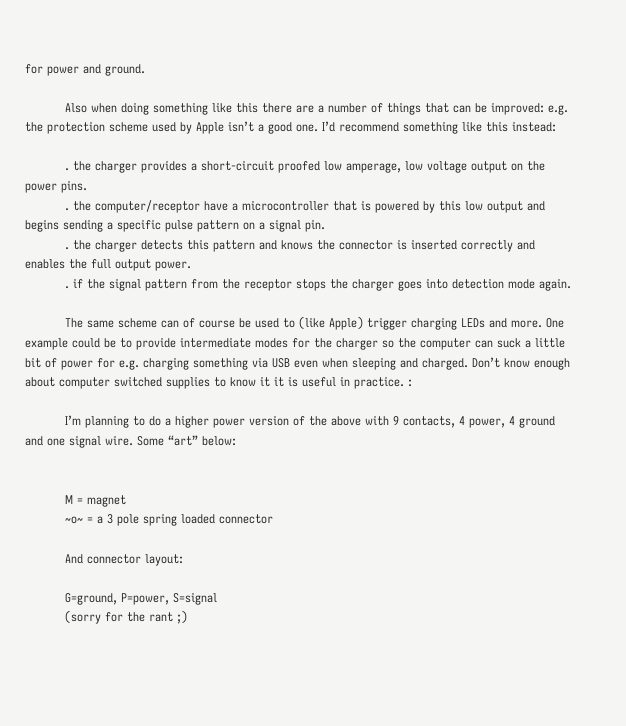for power and ground.

          Also when doing something like this there are a number of things that can be improved: e.g. the protection scheme used by Apple isn’t a good one. I’d recommend something like this instead:

          . the charger provides a short-circuit proofed low amperage, low voltage output on the power pins.
          . the computer/receptor have a microcontroller that is powered by this low output and begins sending a specific pulse pattern on a signal pin.
          . the charger detects this pattern and knows the connector is inserted correctly and enables the full output power.
          . if the signal pattern from the receptor stops the charger goes into detection mode again.

          The same scheme can of course be used to (like Apple) trigger charging LEDs and more. One example could be to provide intermediate modes for the charger so the computer can suck a little bit of power for e.g. charging something via USB even when sleeping and charged. Don’t know enough about computer switched supplies to know it it is useful in practice. :

          I’m planning to do a higher power version of the above with 9 contacts, 4 power, 4 ground and one signal wire. Some “art” below:


          M = magnet
          ~o~ = a 3 pole spring loaded connector

          And connector layout:

          G=ground, P=power, S=signal
          (sorry for the rant ;)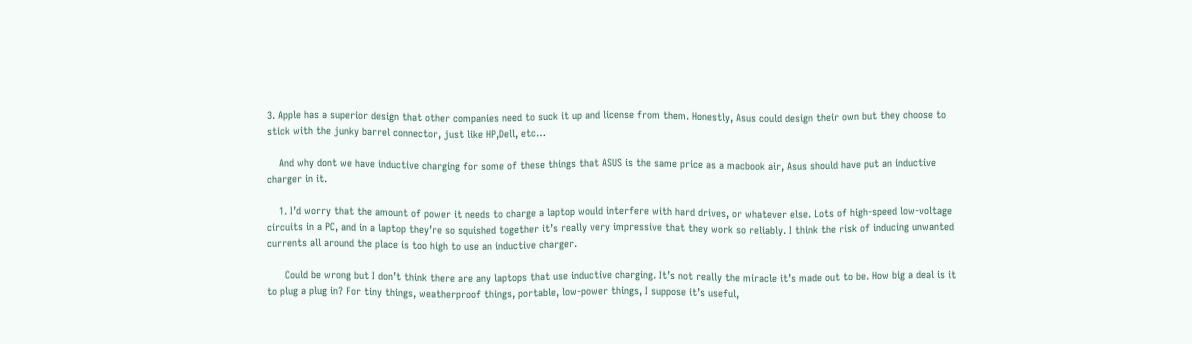3. Apple has a superior design that other companies need to suck it up and license from them. Honestly, Asus could design their own but they choose to stick with the junky barrel connector, just like HP,Dell, etc…

    And why dont we have inductive charging for some of these things that ASUS is the same price as a macbook air, Asus should have put an inductive charger in it.

    1. I’d worry that the amount of power it needs to charge a laptop would interfere with hard drives, or whatever else. Lots of high-speed low-voltage circuits in a PC, and in a laptop they’re so squished together it’s really very impressive that they work so reliably. I think the risk of inducing unwanted currents all around the place is too high to use an inductive charger.

      Could be wrong but I don’t think there are any laptops that use inductive charging. It’s not really the miracle it’s made out to be. How big a deal is it to plug a plug in? For tiny things, weatherproof things, portable, low-power things, I suppose it’s useful,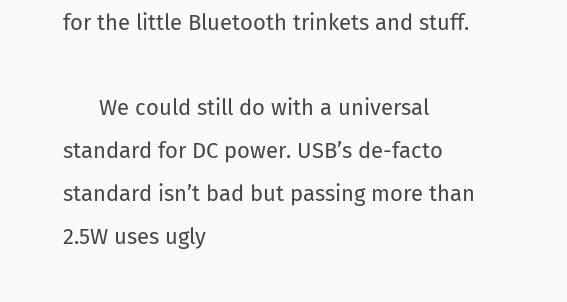for the little Bluetooth trinkets and stuff.

      We could still do with a universal standard for DC power. USB’s de-facto standard isn’t bad but passing more than 2.5W uses ugly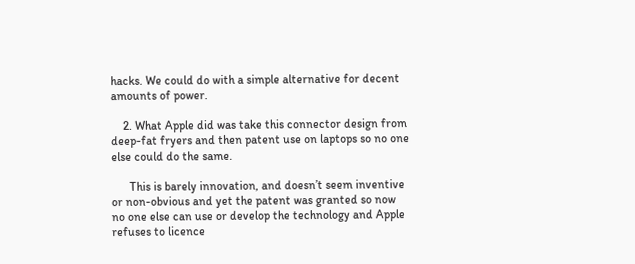hacks. We could do with a simple alternative for decent amounts of power.

    2. What Apple did was take this connector design from deep-fat fryers and then patent use on laptops so no one else could do the same.

      This is barely innovation, and doesn’t seem inventive or non-obvious and yet the patent was granted so now no one else can use or develop the technology and Apple refuses to licence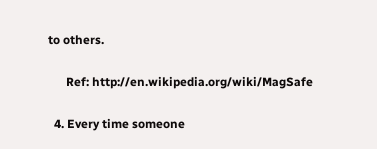to others.

      Ref: http://en.wikipedia.org/wiki/MagSafe

  4. Every time someone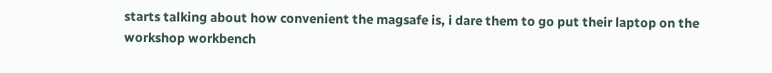starts talking about how convenient the magsafe is, i dare them to go put their laptop on the workshop workbench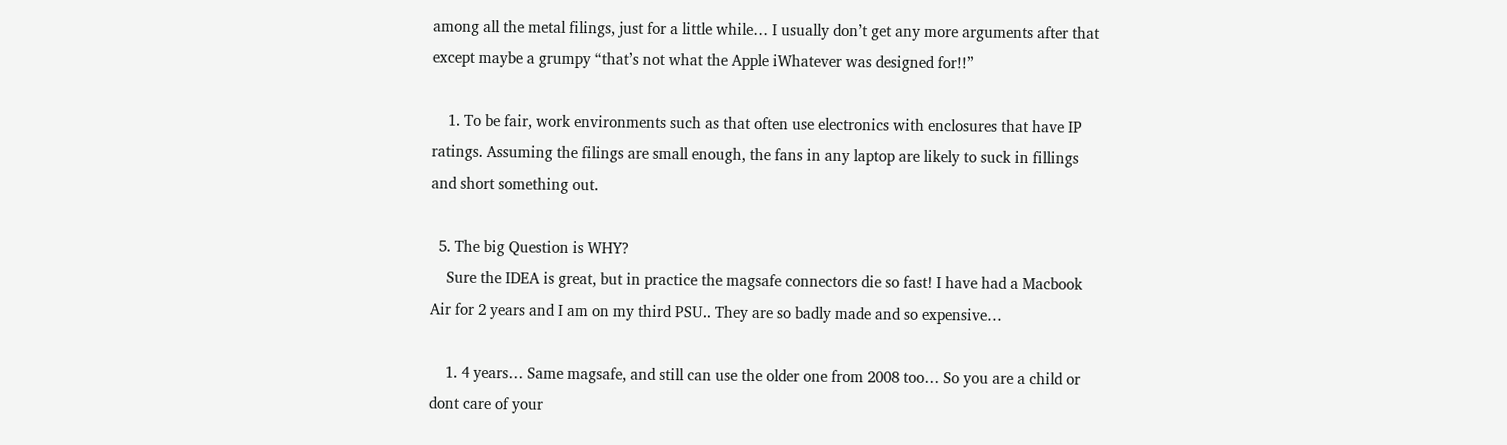among all the metal filings, just for a little while… I usually don’t get any more arguments after that except maybe a grumpy “that’s not what the Apple iWhatever was designed for!!”

    1. To be fair, work environments such as that often use electronics with enclosures that have IP ratings. Assuming the filings are small enough, the fans in any laptop are likely to suck in fillings and short something out.

  5. The big Question is WHY?
    Sure the IDEA is great, but in practice the magsafe connectors die so fast! I have had a Macbook Air for 2 years and I am on my third PSU.. They are so badly made and so expensive…

    1. 4 years… Same magsafe, and still can use the older one from 2008 too… So you are a child or dont care of your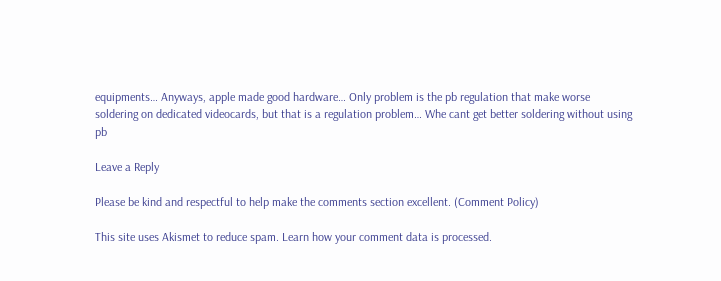equipments… Anyways, apple made good hardware… Only problem is the pb regulation that make worse soldering on dedicated videocards, but that is a regulation problem… Whe cant get better soldering without using pb

Leave a Reply

Please be kind and respectful to help make the comments section excellent. (Comment Policy)

This site uses Akismet to reduce spam. Learn how your comment data is processed.